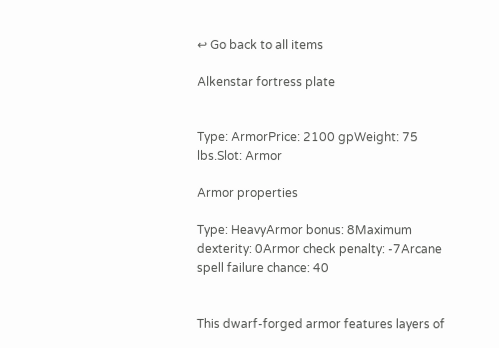↩ Go back to all items

Alkenstar fortress plate


Type: ArmorPrice: 2100 gpWeight: 75 lbs.Slot: Armor

Armor properties

Type: HeavyArmor bonus: 8Maximum dexterity: 0Armor check penalty: -7Arcane spell failure chance: 40


This dwarf-forged armor features layers of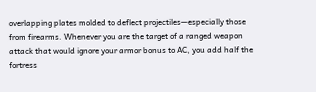overlapping plates molded to deflect projectiles—especially those from firearms. Whenever you are the target of a ranged weapon attack that would ignore your armor bonus to AC, you add half the fortress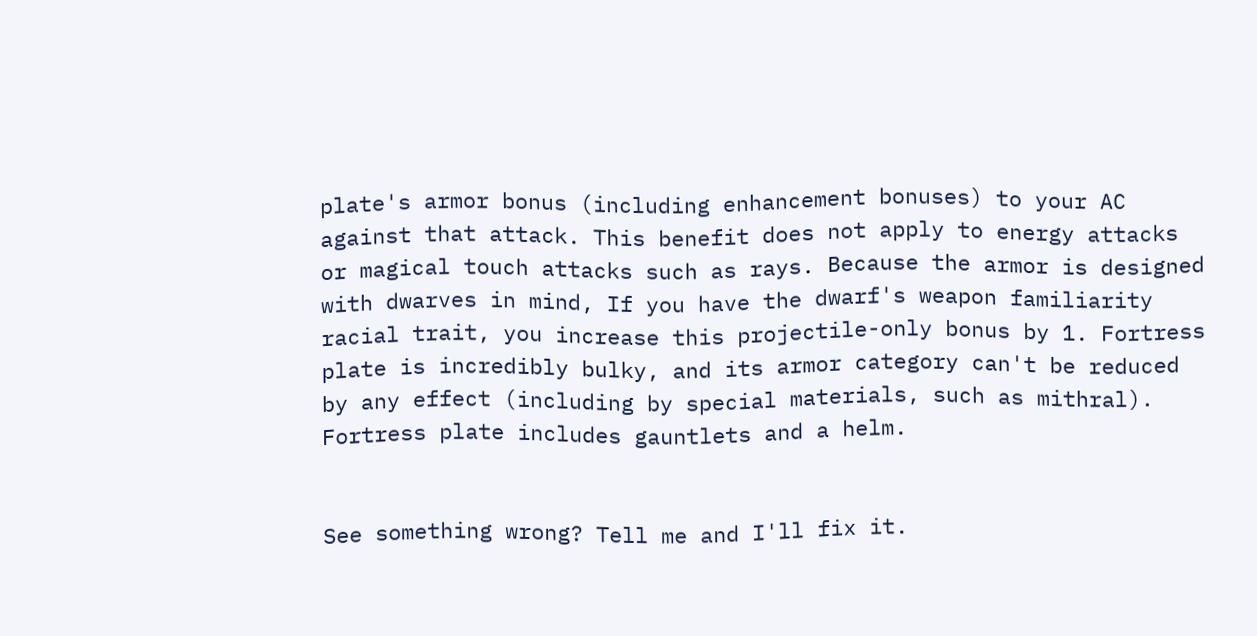plate's armor bonus (including enhancement bonuses) to your AC against that attack. This benefit does not apply to energy attacks or magical touch attacks such as rays. Because the armor is designed with dwarves in mind, If you have the dwarf's weapon familiarity racial trait, you increase this projectile-only bonus by 1. Fortress plate is incredibly bulky, and its armor category can't be reduced by any effect (including by special materials, such as mithral). Fortress plate includes gauntlets and a helm.


See something wrong? Tell me and I'll fix it.